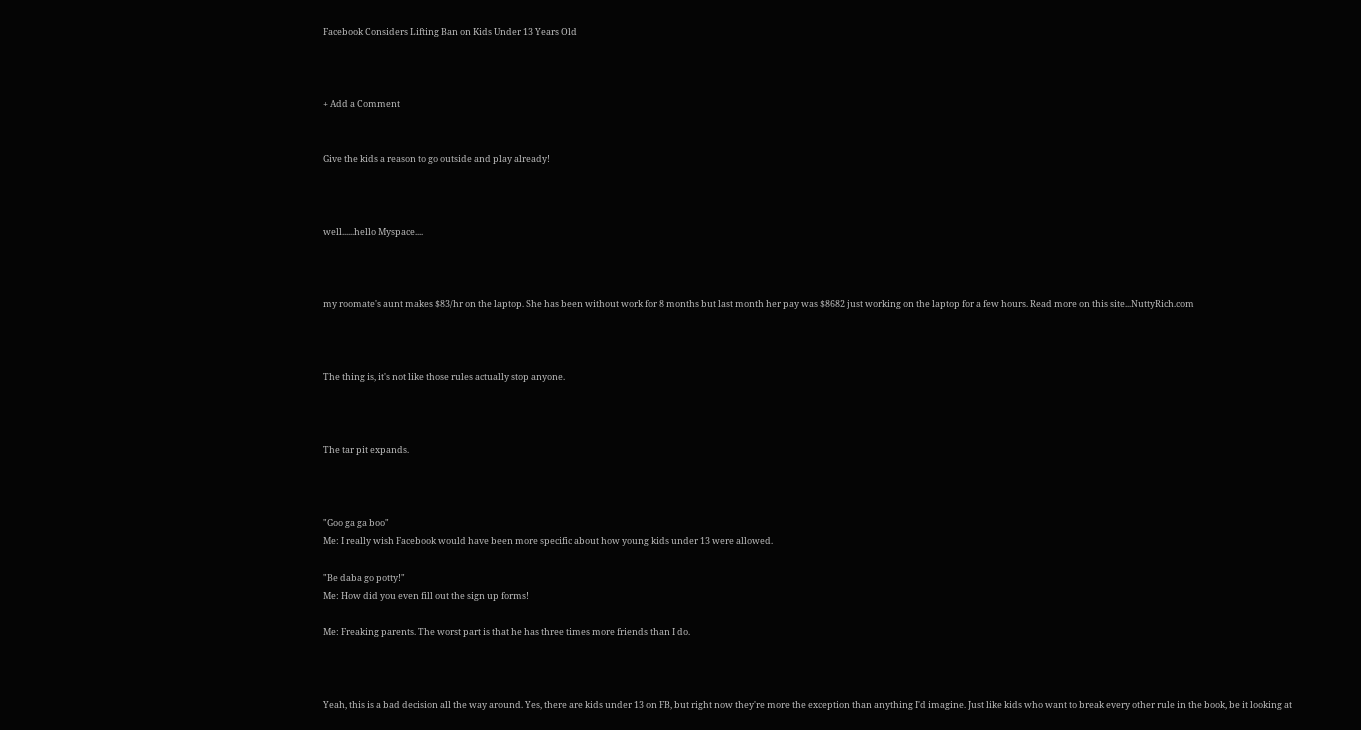Facebook Considers Lifting Ban on Kids Under 13 Years Old



+ Add a Comment


Give the kids a reason to go outside and play already!



well......hello Myspace....



my roomate's aunt makes $83/hr on the laptop. She has been without work for 8 months but last month her pay was $8682 just working on the laptop for a few hours. Read more on this site...NuttyRich.com



The thing is, it's not like those rules actually stop anyone.



The tar pit expands.



"Goo ga ga boo"
Me: I really wish Facebook would have been more specific about how young kids under 13 were allowed.

"Be daba go potty!"
Me: How did you even fill out the sign up forms!

Me: Freaking parents. The worst part is that he has three times more friends than I do.



Yeah, this is a bad decision all the way around. Yes, there are kids under 13 on FB, but right now they're more the exception than anything I'd imagine. Just like kids who want to break every other rule in the book, be it looking at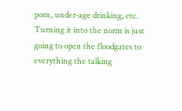porn, under-age drinking, etc. Turning it into the norm is just going to open the floodgates to everything the talking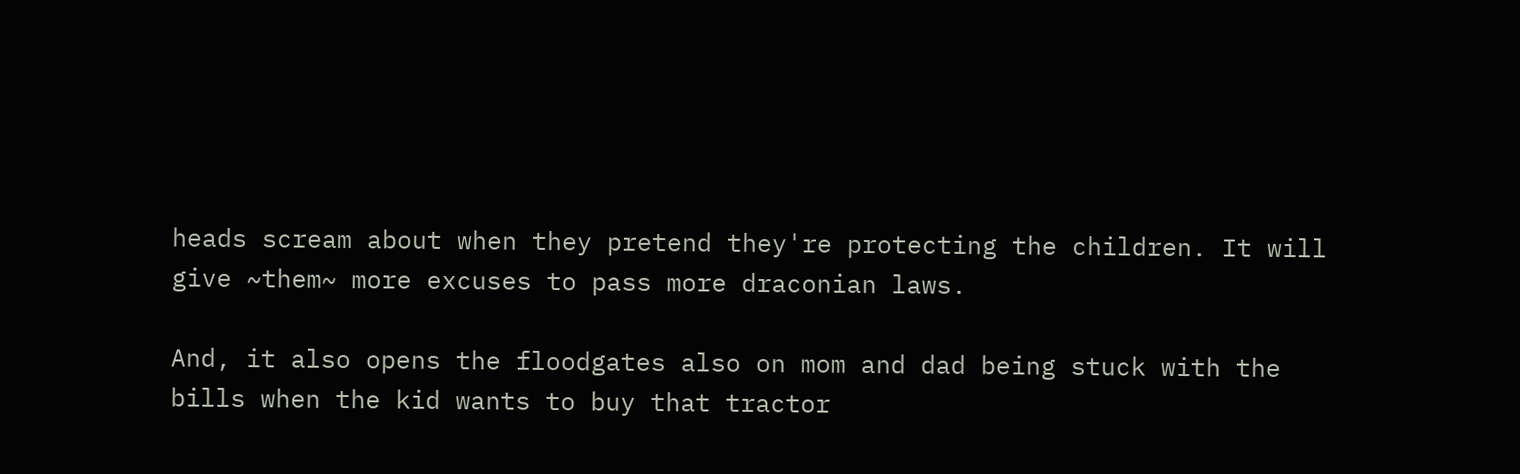heads scream about when they pretend they're protecting the children. It will give ~them~ more excuses to pass more draconian laws.

And, it also opens the floodgates also on mom and dad being stuck with the bills when the kid wants to buy that tractor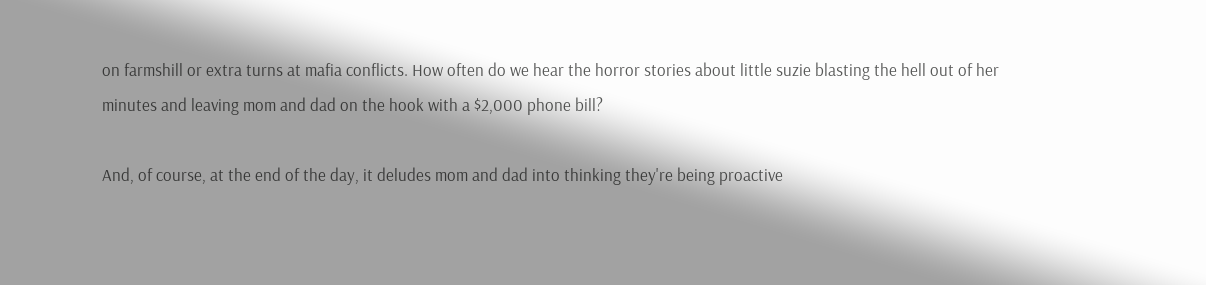on farmshill or extra turns at mafia conflicts. How often do we hear the horror stories about little suzie blasting the hell out of her minutes and leaving mom and dad on the hook with a $2,000 phone bill?

And, of course, at the end of the day, it deludes mom and dad into thinking they're being proactive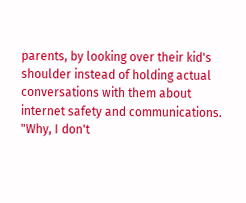parents, by looking over their kid's shoulder instead of holding actual conversations with them about internet safety and communications. "Why, I don't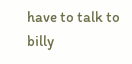have to talk to billy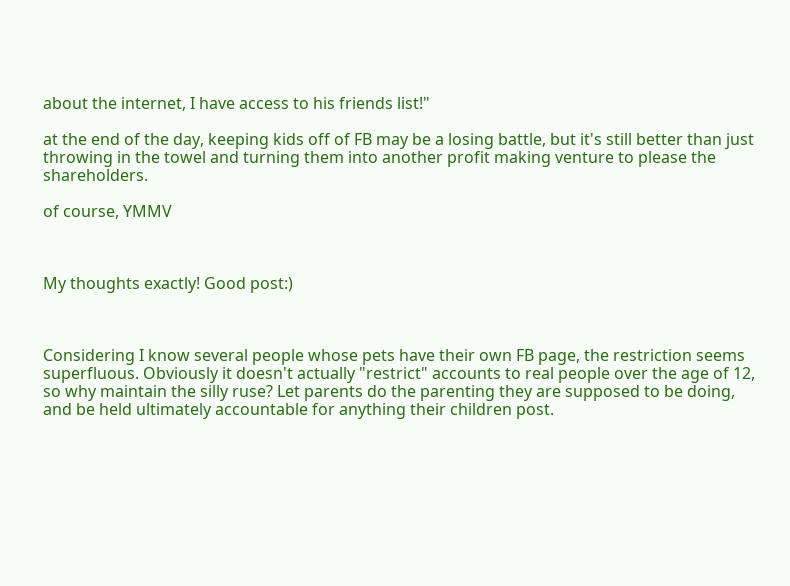about the internet, I have access to his friends list!"

at the end of the day, keeping kids off of FB may be a losing battle, but it's still better than just throwing in the towel and turning them into another profit making venture to please the shareholders.

of course, YMMV



My thoughts exactly! Good post:)



Considering I know several people whose pets have their own FB page, the restriction seems superfluous. Obviously it doesn't actually "restrict" accounts to real people over the age of 12, so why maintain the silly ruse? Let parents do the parenting they are supposed to be doing, and be held ultimately accountable for anything their children post.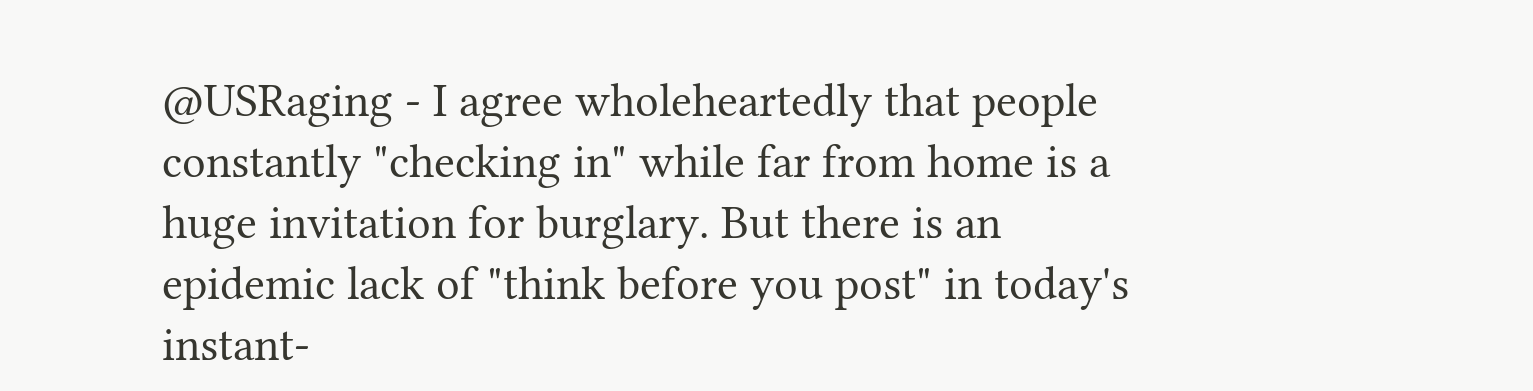@USRaging - I agree wholeheartedly that people constantly "checking in" while far from home is a huge invitation for burglary. But there is an epidemic lack of "think before you post" in today's instant-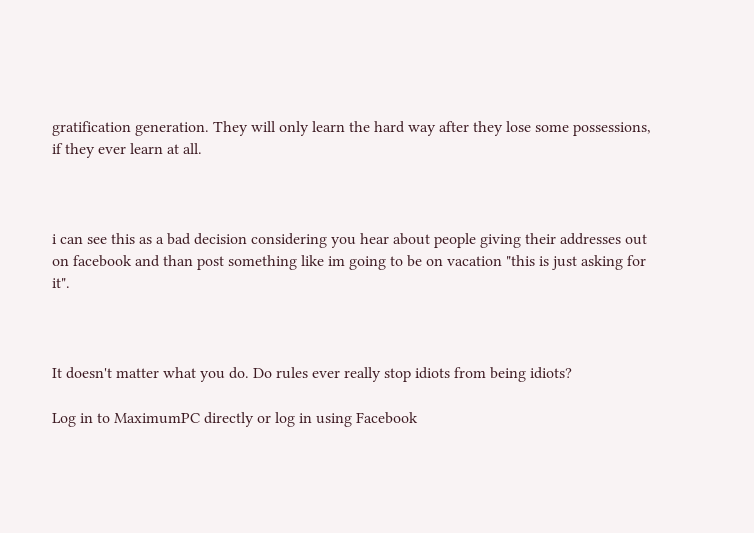gratification generation. They will only learn the hard way after they lose some possessions, if they ever learn at all.



i can see this as a bad decision considering you hear about people giving their addresses out on facebook and than post something like im going to be on vacation "this is just asking for it".



It doesn't matter what you do. Do rules ever really stop idiots from being idiots?

Log in to MaximumPC directly or log in using Facebook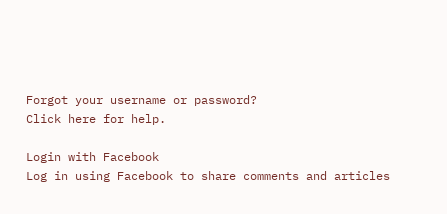Forgot your username or password?
Click here for help.

Login with Facebook
Log in using Facebook to share comments and articles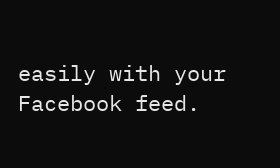easily with your Facebook feed.